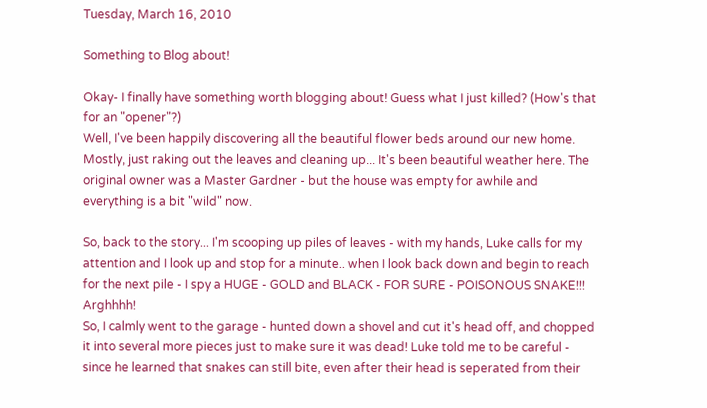Tuesday, March 16, 2010

Something to Blog about!

Okay- I finally have something worth blogging about! Guess what I just killed? (How's that for an "opener"?)
Well, I've been happily discovering all the beautiful flower beds around our new home. Mostly, just raking out the leaves and cleaning up... It's been beautiful weather here. The original owner was a Master Gardner - but the house was empty for awhile and everything is a bit "wild" now.

So, back to the story... I'm scooping up piles of leaves - with my hands, Luke calls for my attention and I look up and stop for a minute.. when I look back down and begin to reach for the next pile - I spy a HUGE - GOLD and BLACK - FOR SURE - POISONOUS SNAKE!!! Arghhhh!
So, I calmly went to the garage - hunted down a shovel and cut it's head off, and chopped it into several more pieces just to make sure it was dead! Luke told me to be careful - since he learned that snakes can still bite, even after their head is seperated from their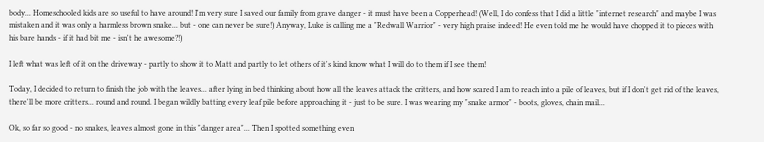body... Homeschooled kids are so useful to have around! I'm very sure I saved our family from grave danger - it must have been a Copperhead! (Well, I do confess that I did a little "internet research" and maybe I was mistaken and it was only a harmless brown snake... but - one can never be sure!) Anyway, Luke is calling me a "Redwall Warrior" - very high praise indeed! He even told me he would have chopped it to pieces with his bare hands - if it had bit me - isn't he awesome?!)

I left what was left of it on the driveway - partly to show it to Matt and partly to let others of it's kind know what I will do to them if I see them!

Today, I decided to return to finish the job with the leaves... after lying in bed thinking about how all the leaves attack the critters, and how scared I am to reach into a pile of leaves, but if I don't get rid of the leaves, there'll be more critters... round and round. I began wildly batting every leaf pile before approaching it - just to be sure. I was wearing my "snake armor" - boots, gloves, chain mail...

Ok, so far so good - no snakes, leaves almost gone in this "danger area"... Then I spotted something even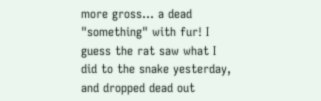more gross... a dead "something" with fur! I guess the rat saw what I did to the snake yesterday, and dropped dead out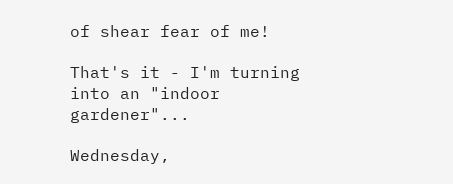of shear fear of me!

That's it - I'm turning into an "indoor gardener"...

Wednesday,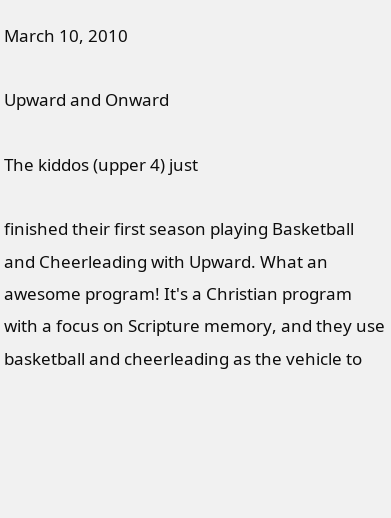March 10, 2010

Upward and Onward

The kiddos (upper 4) just

finished their first season playing Basketball and Cheerleading with Upward. What an awesome program! It's a Christian program with a focus on Scripture memory, and they use basketball and cheerleading as the vehicle to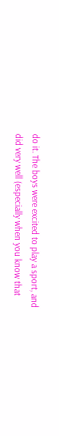do it. The boys were excited to play a sport, and did very well (especially when you know that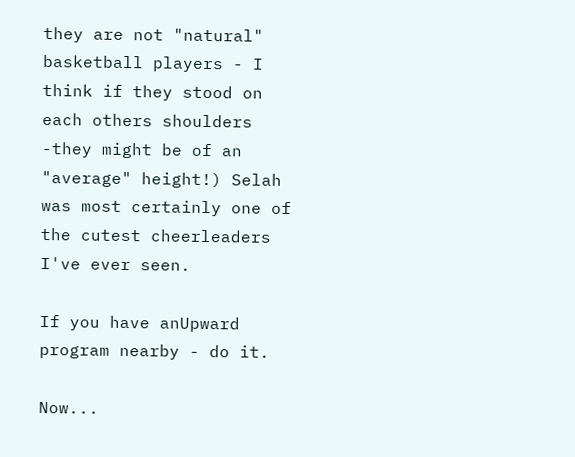they are not "natural" basketball players - I think if they stood on each others shoulders -they might be of an "average" height!) Selah was most certainly one of the cutest cheerleaders I've ever seen.

If you have anUpward program nearby - do it.

Now...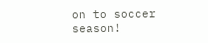on to soccer season!